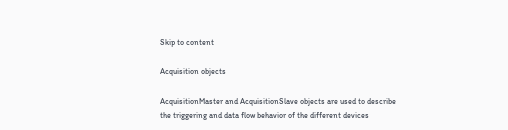Skip to content

Acquisition objects

AcquisitionMaster and AcquisitionSlave objects are used to describe the triggering and data flow behavior of the different devices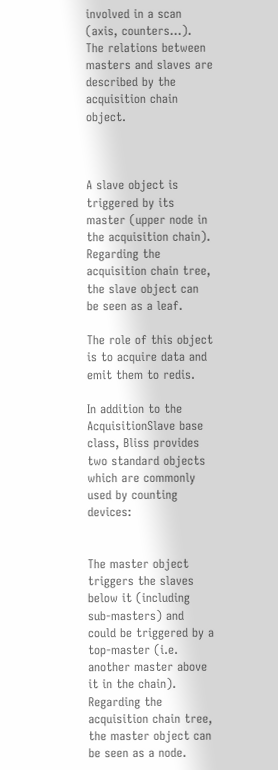involved in a scan (axis, counters…). The relations between masters and slaves are described by the acquisition chain object.



A slave object is triggered by its master (upper node in the acquisition chain). Regarding the acquisition chain tree, the slave object can be seen as a leaf.

The role of this object is to acquire data and emit them to redis.

In addition to the AcquisitionSlave base class, Bliss provides two standard objects which are commonly used by counting devices:


The master object triggers the slaves below it (including sub-masters) and could be triggered by a top-master (i.e. another master above it in the chain). Regarding the acquisition chain tree, the master object can be seen as a node.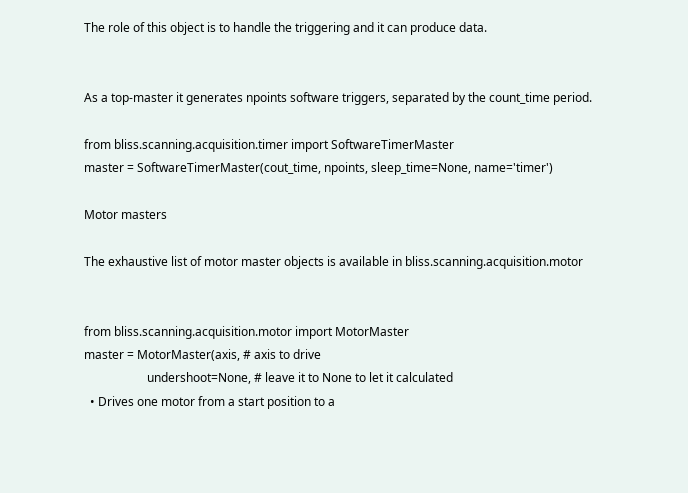The role of this object is to handle the triggering and it can produce data.


As a top-master it generates npoints software triggers, separated by the count_time period.

from bliss.scanning.acquisition.timer import SoftwareTimerMaster
master = SoftwareTimerMaster(cout_time, npoints, sleep_time=None, name='timer')

Motor masters

The exhaustive list of motor master objects is available in bliss.scanning.acquisition.motor


from bliss.scanning.acquisition.motor import MotorMaster
master = MotorMaster(axis, # axis to drive
                     undershoot=None, # leave it to None to let it calculated
  • Drives one motor from a start position to a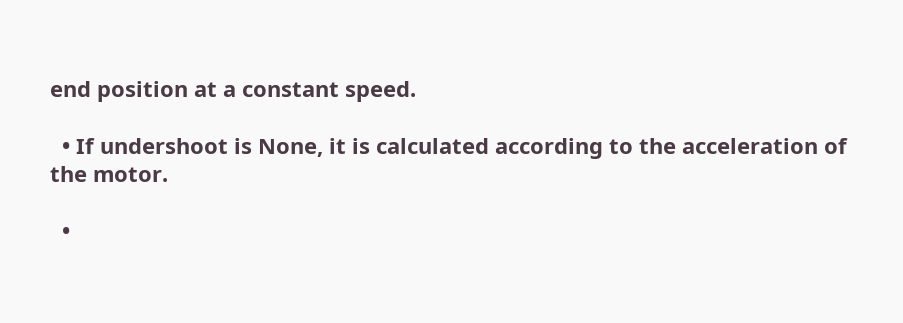end position at a constant speed.

  • If undershoot is None, it is calculated according to the acceleration of the motor.

  •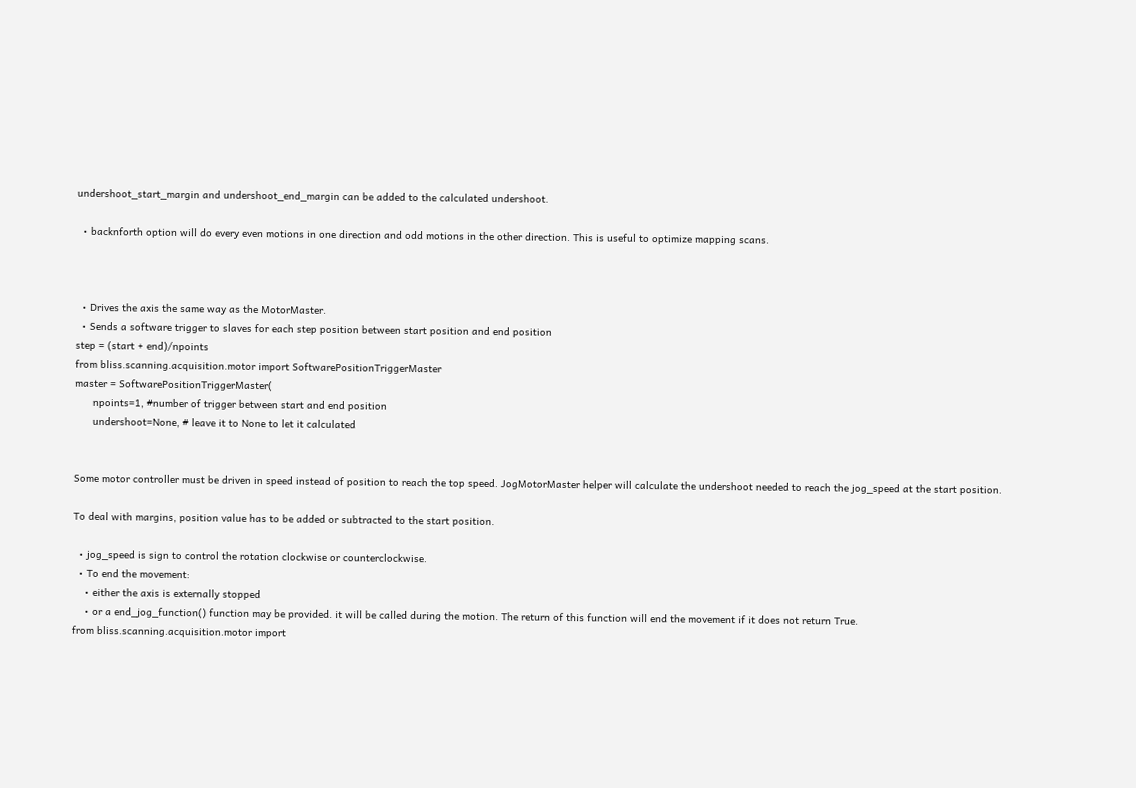undershoot_start_margin and undershoot_end_margin can be added to the calculated undershoot.

  • backnforth option will do every even motions in one direction and odd motions in the other direction. This is useful to optimize mapping scans.



  • Drives the axis the same way as the MotorMaster.
  • Sends a software trigger to slaves for each step position between start position and end position
step = (start + end)/npoints
from bliss.scanning.acquisition.motor import SoftwarePositionTriggerMaster
master = SoftwarePositionTriggerMaster(
      npoints=1, #number of trigger between start and end position
      undershoot=None, # leave it to None to let it calculated


Some motor controller must be driven in speed instead of position to reach the top speed. JogMotorMaster helper will calculate the undershoot needed to reach the jog_speed at the start position.

To deal with margins, position value has to be added or subtracted to the start position.

  • jog_speed is sign to control the rotation clockwise or counterclockwise.
  • To end the movement:
    • either the axis is externally stopped
    • or a end_jog_function() function may be provided. it will be called during the motion. The return of this function will end the movement if it does not return True.
from bliss.scanning.acquisition.motor import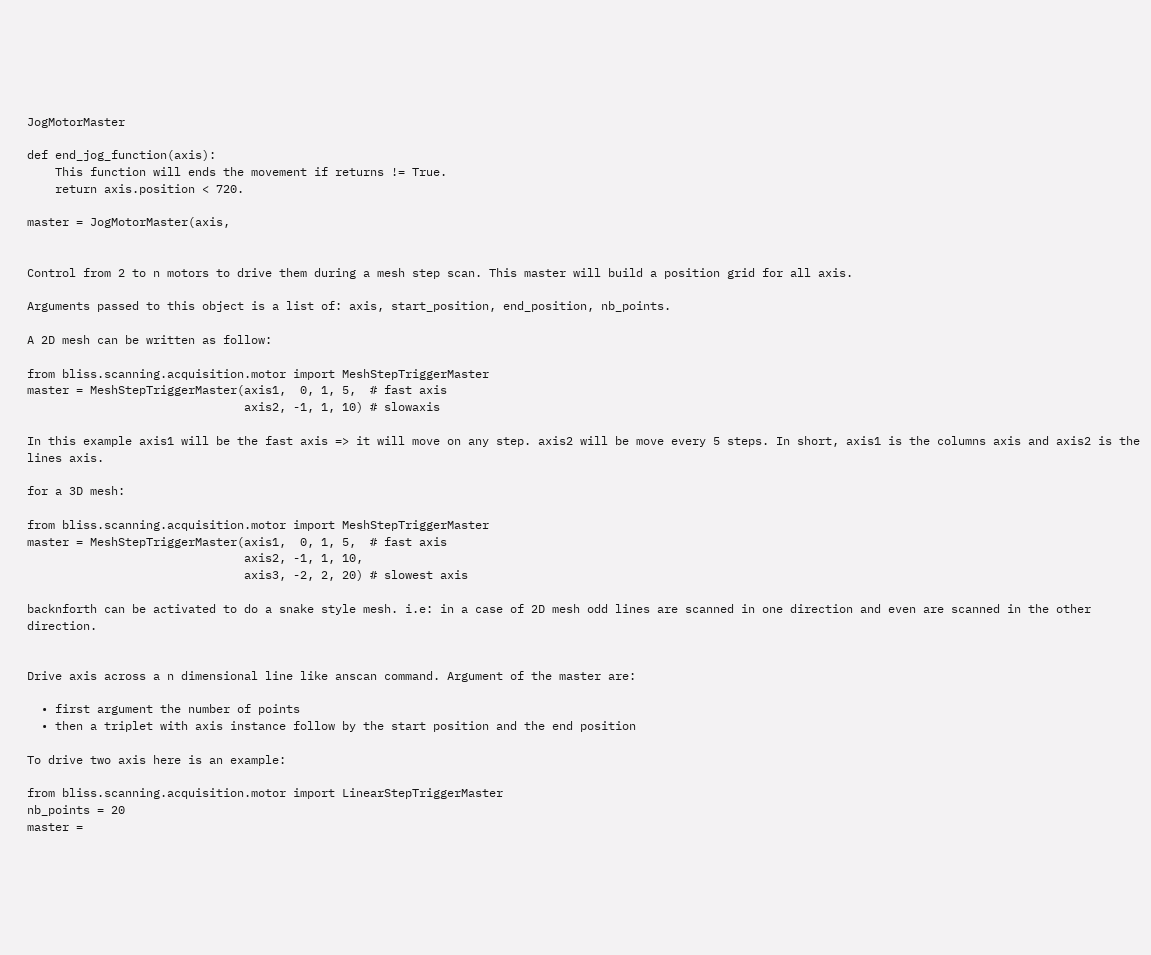JogMotorMaster

def end_jog_function(axis):
    This function will ends the movement if returns != True.
    return axis.position < 720.

master = JogMotorMaster(axis,


Control from 2 to n motors to drive them during a mesh step scan. This master will build a position grid for all axis.

Arguments passed to this object is a list of: axis, start_position, end_position, nb_points.

A 2D mesh can be written as follow:

from bliss.scanning.acquisition.motor import MeshStepTriggerMaster
master = MeshStepTriggerMaster(axis1,  0, 1, 5,  # fast axis
                               axis2, -1, 1, 10) # slowaxis

In this example axis1 will be the fast axis => it will move on any step. axis2 will be move every 5 steps. In short, axis1 is the columns axis and axis2 is the lines axis.

for a 3D mesh:

from bliss.scanning.acquisition.motor import MeshStepTriggerMaster
master = MeshStepTriggerMaster(axis1,  0, 1, 5,  # fast axis
                               axis2, -1, 1, 10,
                               axis3, -2, 2, 20) # slowest axis

backnforth can be activated to do a snake style mesh. i.e: in a case of 2D mesh odd lines are scanned in one direction and even are scanned in the other direction.


Drive axis across a n dimensional line like anscan command. Argument of the master are:

  • first argument the number of points
  • then a triplet with axis instance follow by the start position and the end position

To drive two axis here is an example:

from bliss.scanning.acquisition.motor import LinearStepTriggerMaster
nb_points = 20
master =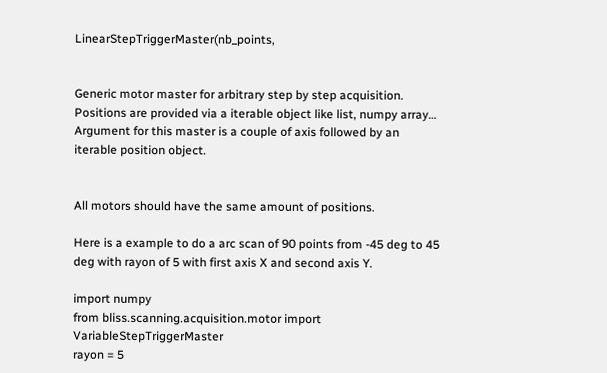LinearStepTriggerMaster(nb_points,


Generic motor master for arbitrary step by step acquisition. Positions are provided via a iterable object like list, numpy array… Argument for this master is a couple of axis followed by an iterable position object.


All motors should have the same amount of positions.

Here is a example to do a arc scan of 90 points from -45 deg to 45 deg with rayon of 5 with first axis X and second axis Y.

import numpy
from bliss.scanning.acquisition.motor import VariableStepTriggerMaster
rayon = 5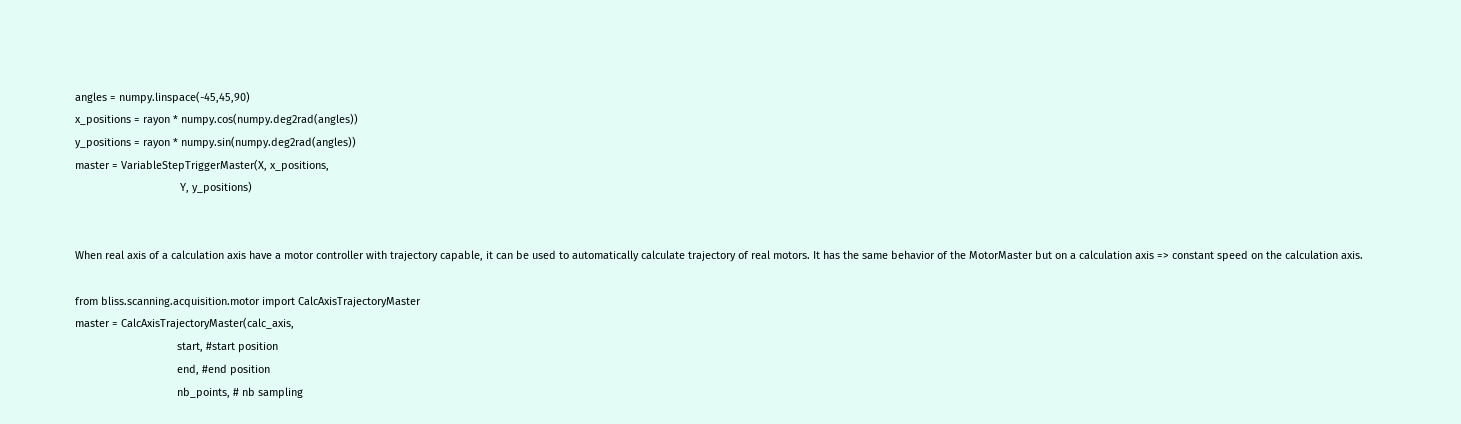angles = numpy.linspace(-45,45,90)
x_positions = rayon * numpy.cos(numpy.deg2rad(angles))
y_positions = rayon * numpy.sin(numpy.deg2rad(angles))
master = VariableStepTriggerMaster(X, x_positions,
                                   Y, y_positions)


When real axis of a calculation axis have a motor controller with trajectory capable, it can be used to automatically calculate trajectory of real motors. It has the same behavior of the MotorMaster but on a calculation axis => constant speed on the calculation axis.

from bliss.scanning.acquisition.motor import CalcAxisTrajectoryMaster
master = CalcAxisTrajectoryMaster(calc_axis,
                                  start, #start position
                                  end, #end position
                                  nb_points, # nb sampling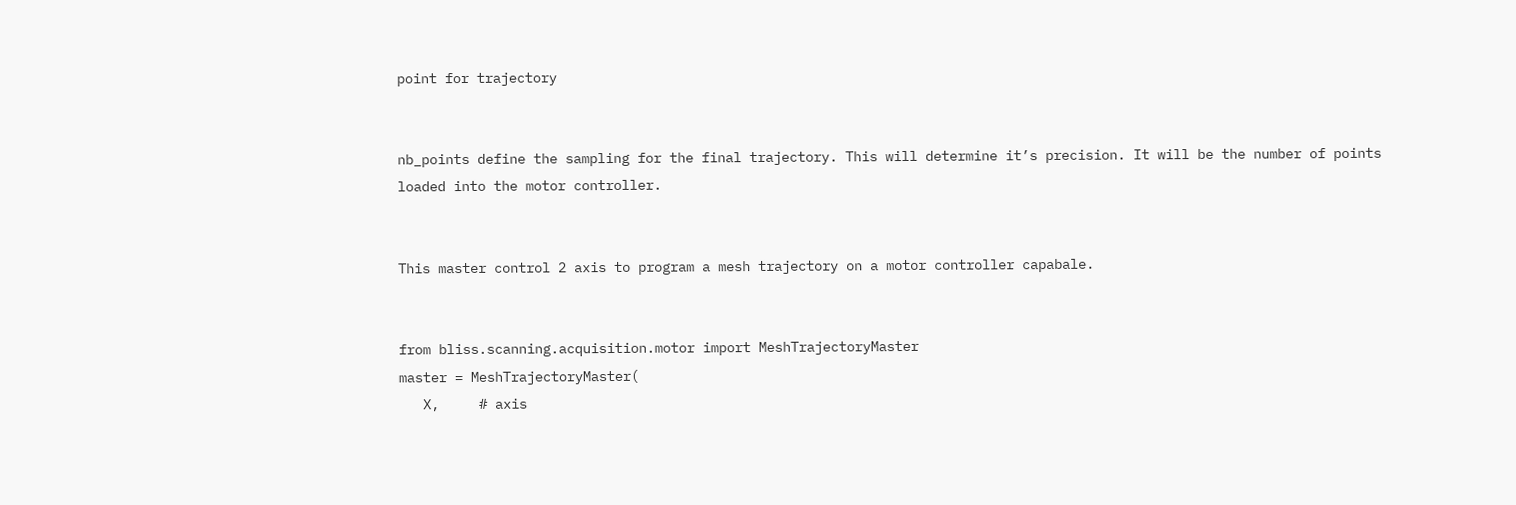point for trajectory


nb_points define the sampling for the final trajectory. This will determine it’s precision. It will be the number of points loaded into the motor controller.


This master control 2 axis to program a mesh trajectory on a motor controller capabale.


from bliss.scanning.acquisition.motor import MeshTrajectoryMaster
master = MeshTrajectoryMaster(
   X,     # axis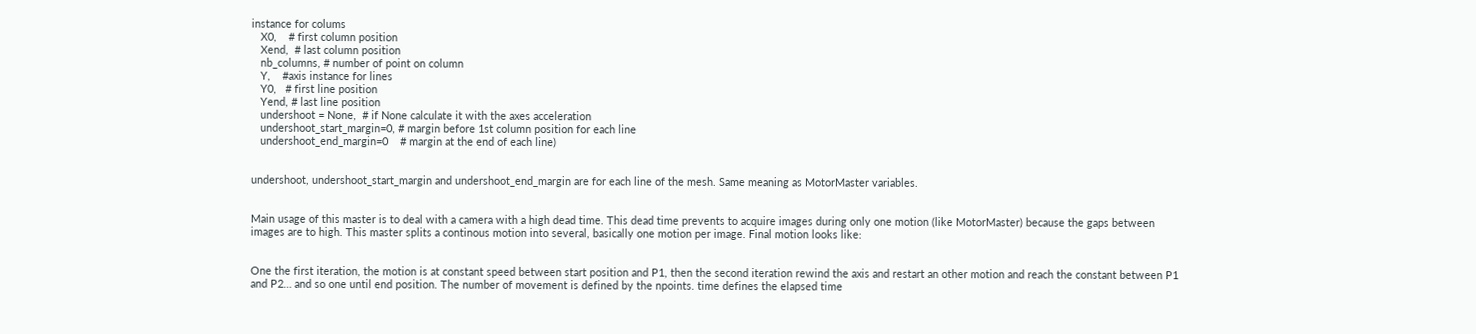instance for colums
   X0,    # first column position
   Xend,  # last column position
   nb_columns, # number of point on column
   Y,    #axis instance for lines
   Y0,   # first line position
   Yend, # last line position
   undershoot = None,  # if None calculate it with the axes acceleration
   undershoot_start_margin=0, # margin before 1st column position for each line
   undershoot_end_margin=0    # margin at the end of each line)


undershoot, undershoot_start_margin and undershoot_end_margin are for each line of the mesh. Same meaning as MotorMaster variables.


Main usage of this master is to deal with a camera with a high dead time. This dead time prevents to acquire images during only one motion (like MotorMaster) because the gaps between images are to high. This master splits a continous motion into several, basically one motion per image. Final motion looks like:


One the first iteration, the motion is at constant speed between start position and P1, then the second iteration rewind the axis and restart an other motion and reach the constant between P1 and P2… and so one until end position. The number of movement is defined by the npoints. time defines the elapsed time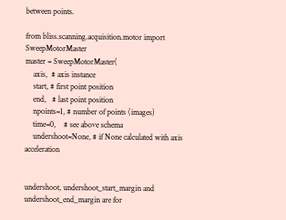between points.

from bliss.scanning.acquisition.motor import SweepMotorMaster
master = SweepMotorMaster(
    axis,  # axis instance
    start, # first point position
    end,   # last point position
    npoints=1, # number of points (images)
    time=0,    # see above schema
    undershoot=None, # if None calculated with axis acceleration


undershoot, undershoot_start_margin and undershoot_end_margin are for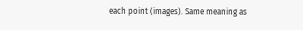each point (images). Same meaning as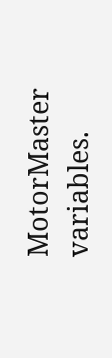MotorMaster variables.